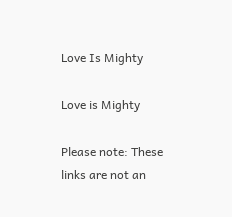Love Is Mighty

Love is Mighty

Please note: These links are not an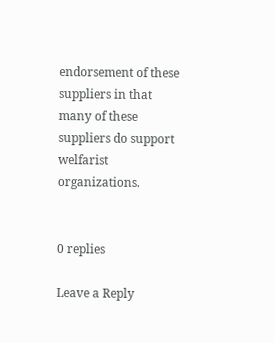endorsement of these suppliers in that many of these suppliers do support welfarist organizations.


0 replies

Leave a Reply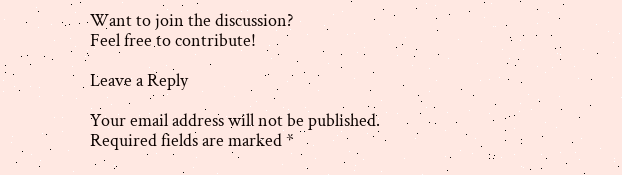Want to join the discussion?
Feel free to contribute!

Leave a Reply

Your email address will not be published. Required fields are marked *